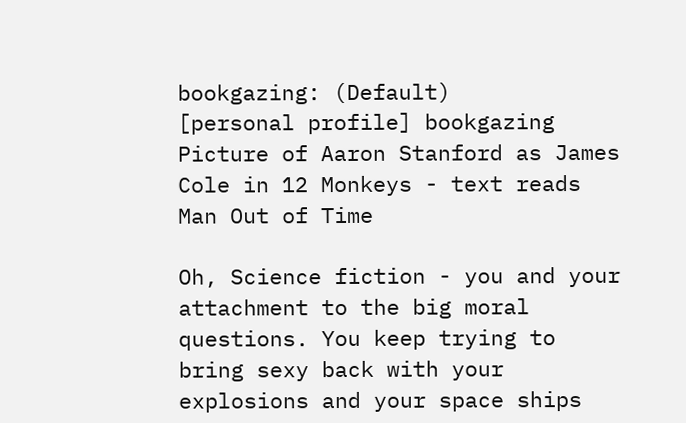bookgazing: (Default)
[personal profile] bookgazing
Picture of Aaron Stanford as James Cole in 12 Monkeys - text reads Man Out of Time

Oh, Science fiction - you and your attachment to the big moral questions. You keep trying to bring sexy back with your explosions and your space ships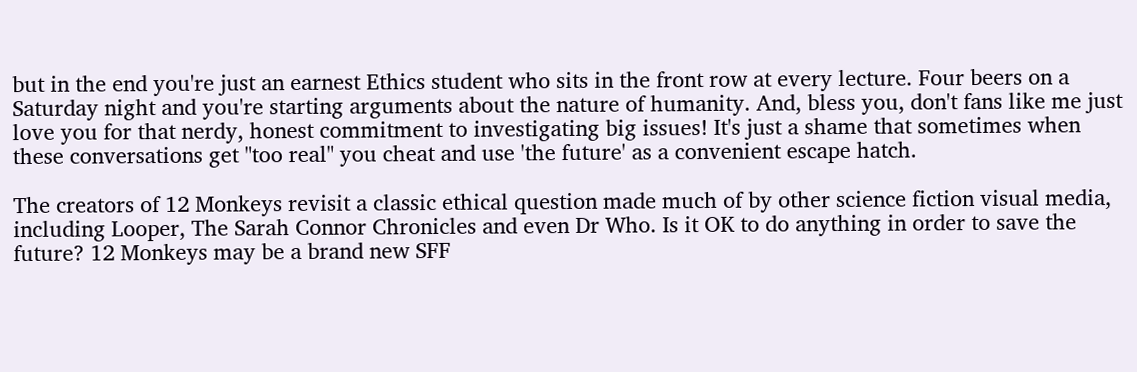but in the end you're just an earnest Ethics student who sits in the front row at every lecture. Four beers on a Saturday night and you're starting arguments about the nature of humanity. And, bless you, don't fans like me just love you for that nerdy, honest commitment to investigating big issues! It's just a shame that sometimes when these conversations get "too real" you cheat and use 'the future' as a convenient escape hatch.

The creators of 12 Monkeys revisit a classic ethical question made much of by other science fiction visual media, including Looper, The Sarah Connor Chronicles and even Dr Who. Is it OK to do anything in order to save the future? 12 Monkeys may be a brand new SFF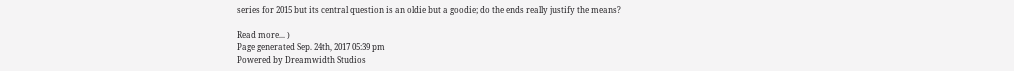series for 2015 but its central question is an oldie but a goodie; do the ends really justify the means?

Read more... )
Page generated Sep. 24th, 2017 05:39 pm
Powered by Dreamwidth Studios